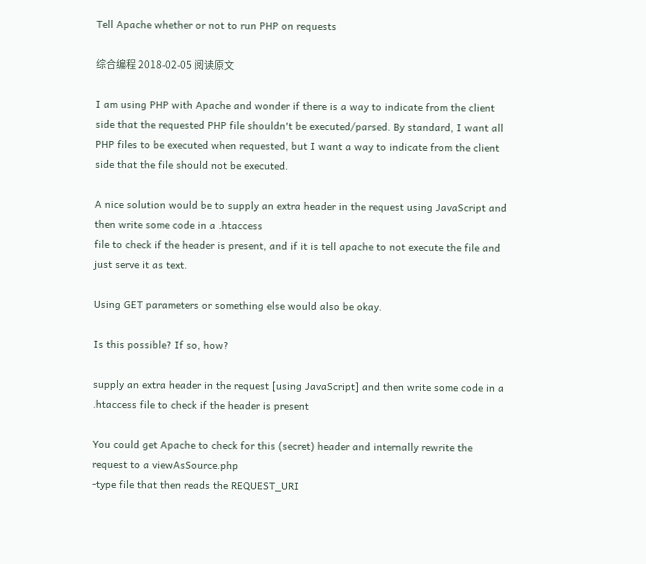Tell Apache whether or not to run PHP on requests

综合编程 2018-02-05 阅读原文

I am using PHP with Apache and wonder if there is a way to indicate from the client side that the requested PHP file shouldn't be executed/parsed. By standard, I want all PHP files to be executed when requested, but I want a way to indicate from the client side that the file should not be executed.

A nice solution would be to supply an extra header in the request using JavaScript and then write some code in a .htaccess
file to check if the header is present, and if it is tell apache to not execute the file and just serve it as text.

Using GET parameters or something else would also be okay.

Is this possible? If so, how?

supply an extra header in the request [using JavaScript] and then write some code in a .htaccess file to check if the header is present

You could get Apache to check for this (secret) header and internally rewrite the request to a viewAsSource.php
-type file that then reads the REQUEST_URI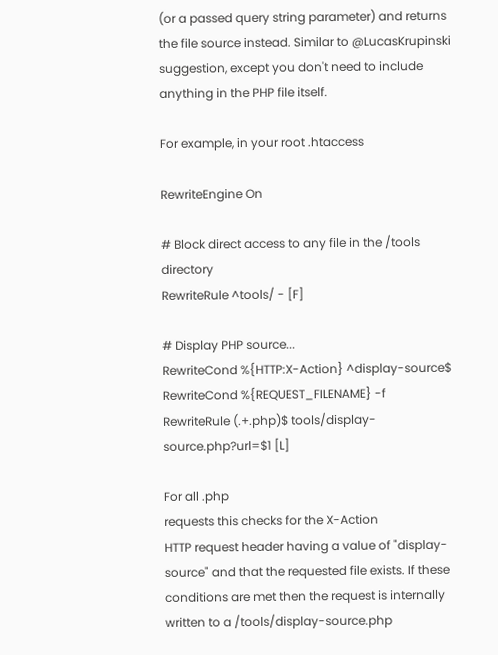(or a passed query string parameter) and returns the file source instead. Similar to @LucasKrupinski suggestion, except you don't need to include anything in the PHP file itself.

For example, in your root .htaccess

RewriteEngine On

# Block direct access to any file in the /tools directory
RewriteRule ^tools/ - [F]

# Display PHP source...
RewriteCond %{HTTP:X-Action} ^display-source$
RewriteCond %{REQUEST_FILENAME} -f
RewriteRule (.+.php)$ tools/display-source.php?url=$1 [L]

For all .php
requests this checks for the X-Action
HTTP request header having a value of "display-source" and that the requested file exists. If these conditions are met then the request is internally written to a /tools/display-source.php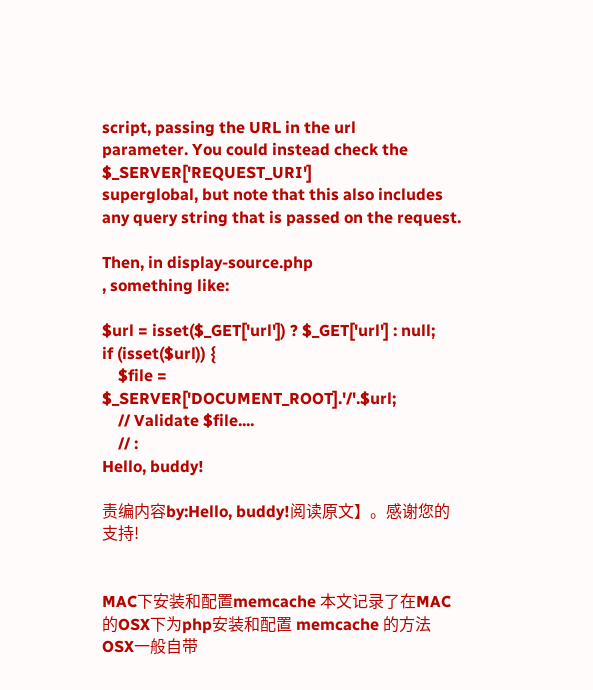script, passing the URL in the url
parameter. You could instead check the $_SERVER['REQUEST_URI']
superglobal, but note that this also includes any query string that is passed on the request.

Then, in display-source.php
, something like:

$url = isset($_GET['url']) ? $_GET['url'] : null;
if (isset($url)) {
    $file = $_SERVER['DOCUMENT_ROOT].'/'.$url;
    // Validate $file....
    // :
Hello, buddy!

责编内容by:Hello, buddy!阅读原文】。感谢您的支持!


MAC下安装和配置memcache 本文记录了在MAC的OSX下为php安装和配置 memcache 的方法 OSX一般自带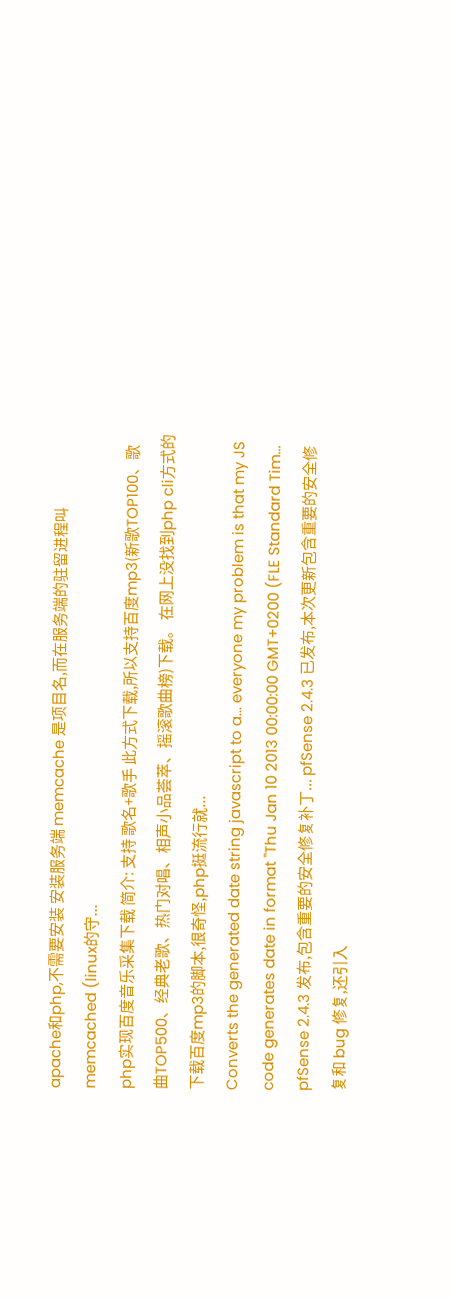apache和php,不需要安装 安装服务端 memcache 是项目名,而在服务端的驻留进程叫 memcached (linux的守...
php实现百度音乐采集下载 简介: 支持 歌名+歌手 此方式下载,所以支持百度mp3(新歌TOP100、歌曲TOP500、经典老歌、热门对唱、相声小品荟萃、摇滚歌曲榜)下载。 在网上没找到php cli方式的下载百度mp3的脚本,很奇怪,php挺流行就...
Converts the generated date string javascript to a... everyone my problem is that my JS code generates date in format "Thu Jan 10 2013 00:00:00 GMT+0200 (FLE Standard Tim...
pfSense 2.4.3 发布,包含重要的安全修复补丁... pfSense 2.4.3 已发布,本次更新包含重要的安全修复和 bug 修复,还引入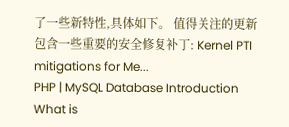了一些新特性,具体如下。 值得关注的更新 包含一些重要的安全修复补丁: Kernel PTI mitigations for Me...
PHP | MySQL Database Introduction What is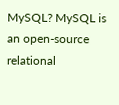MySQL? MySQL is an open-source relational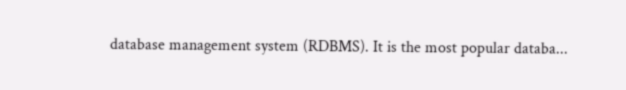database management system (RDBMS). It is the most popular databa...